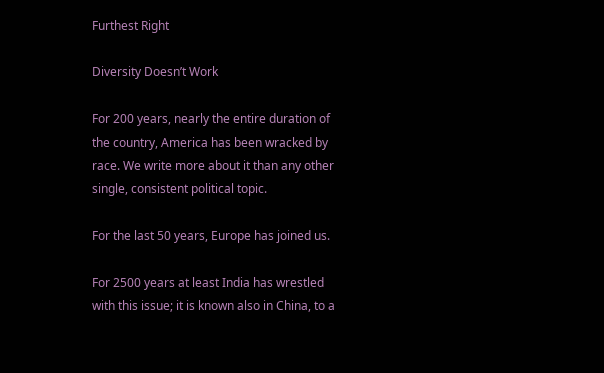Furthest Right

Diversity Doesn’t Work

For 200 years, nearly the entire duration of the country, America has been wracked by race. We write more about it than any other single, consistent political topic.

For the last 50 years, Europe has joined us.

For 2500 years at least India has wrestled with this issue; it is known also in China, to a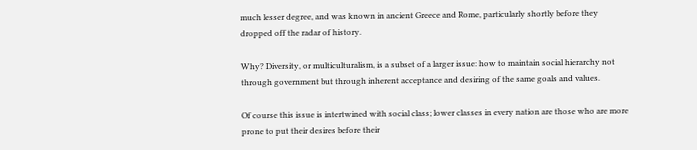much lesser degree, and was known in ancient Greece and Rome, particularly shortly before they dropped off the radar of history.

Why? Diversity, or multiculturalism, is a subset of a larger issue: how to maintain social hierarchy not through government but through inherent acceptance and desiring of the same goals and values.

Of course this issue is intertwined with social class; lower classes in every nation are those who are more prone to put their desires before their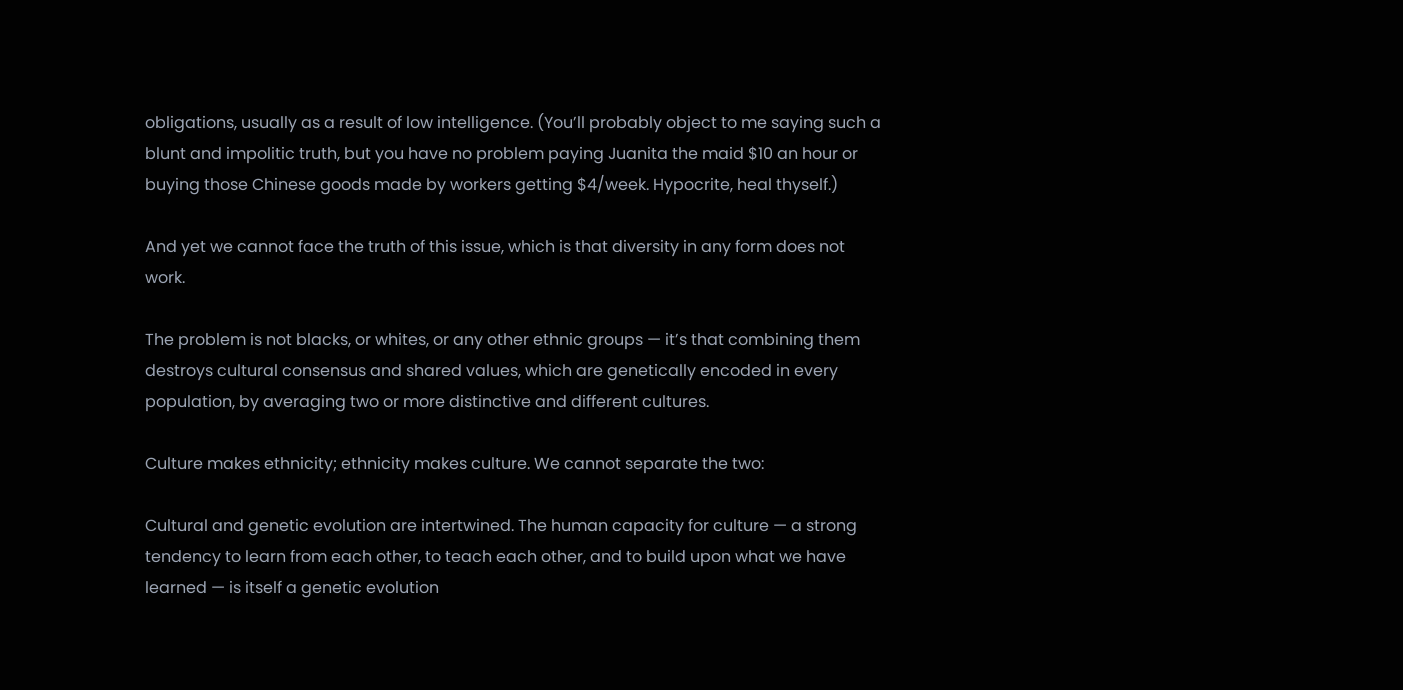obligations, usually as a result of low intelligence. (You’ll probably object to me saying such a blunt and impolitic truth, but you have no problem paying Juanita the maid $10 an hour or buying those Chinese goods made by workers getting $4/week. Hypocrite, heal thyself.)

And yet we cannot face the truth of this issue, which is that diversity in any form does not work.

The problem is not blacks, or whites, or any other ethnic groups — it’s that combining them destroys cultural consensus and shared values, which are genetically encoded in every population, by averaging two or more distinctive and different cultures.

Culture makes ethnicity; ethnicity makes culture. We cannot separate the two:

Cultural and genetic evolution are intertwined. The human capacity for culture — a strong tendency to learn from each other, to teach each other, and to build upon what we have learned — is itself a genetic evolution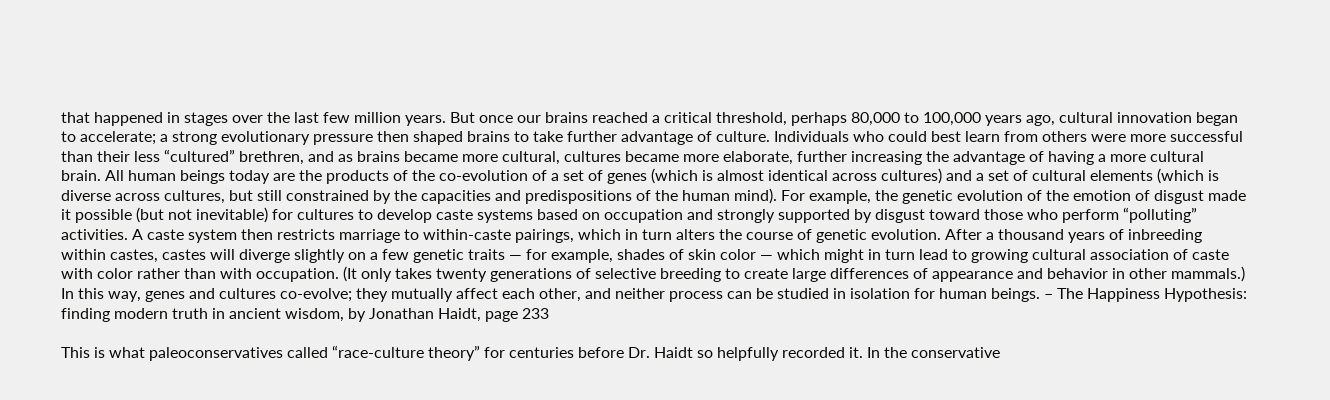that happened in stages over the last few million years. But once our brains reached a critical threshold, perhaps 80,000 to 100,000 years ago, cultural innovation began to accelerate; a strong evolutionary pressure then shaped brains to take further advantage of culture. Individuals who could best learn from others were more successful than their less “cultured” brethren, and as brains became more cultural, cultures became more elaborate, further increasing the advantage of having a more cultural brain. All human beings today are the products of the co-evolution of a set of genes (which is almost identical across cultures) and a set of cultural elements (which is diverse across cultures, but still constrained by the capacities and predispositions of the human mind). For example, the genetic evolution of the emotion of disgust made it possible (but not inevitable) for cultures to develop caste systems based on occupation and strongly supported by disgust toward those who perform “polluting” activities. A caste system then restricts marriage to within-caste pairings, which in turn alters the course of genetic evolution. After a thousand years of inbreeding within castes, castes will diverge slightly on a few genetic traits — for example, shades of skin color — which might in turn lead to growing cultural association of caste with color rather than with occupation. (It only takes twenty generations of selective breeding to create large differences of appearance and behavior in other mammals.) In this way, genes and cultures co-evolve; they mutually affect each other, and neither process can be studied in isolation for human beings. – The Happiness Hypothesis: finding modern truth in ancient wisdom, by Jonathan Haidt, page 233

This is what paleoconservatives called “race-culture theory” for centuries before Dr. Haidt so helpfully recorded it. In the conservative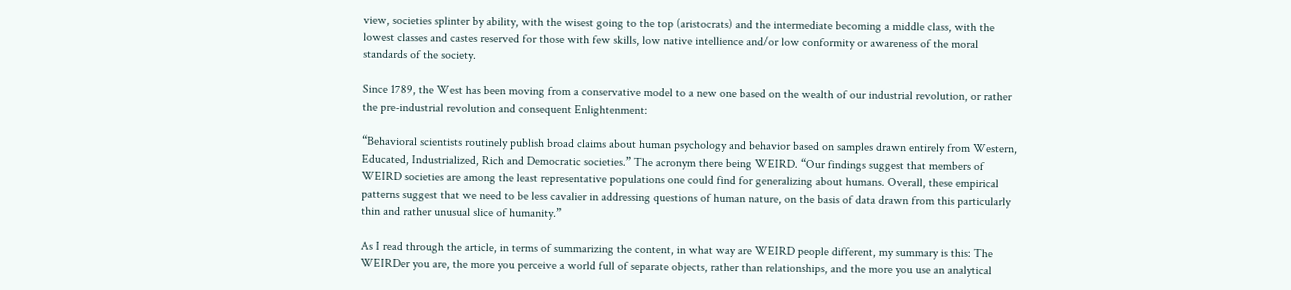view, societies splinter by ability, with the wisest going to the top (aristocrats) and the intermediate becoming a middle class, with the lowest classes and castes reserved for those with few skills, low native intellience and/or low conformity or awareness of the moral standards of the society.

Since 1789, the West has been moving from a conservative model to a new one based on the wealth of our industrial revolution, or rather the pre-industrial revolution and consequent Enlightenment:

“Behavioral scientists routinely publish broad claims about human psychology and behavior based on samples drawn entirely from Western, Educated, Industrialized, Rich and Democratic societies.” The acronym there being WEIRD. “Our findings suggest that members of WEIRD societies are among the least representative populations one could find for generalizing about humans. Overall, these empirical patterns suggest that we need to be less cavalier in addressing questions of human nature, on the basis of data drawn from this particularly thin and rather unusual slice of humanity.”

As I read through the article, in terms of summarizing the content, in what way are WEIRD people different, my summary is this: The WEIRDer you are, the more you perceive a world full of separate objects, rather than relationships, and the more you use an analytical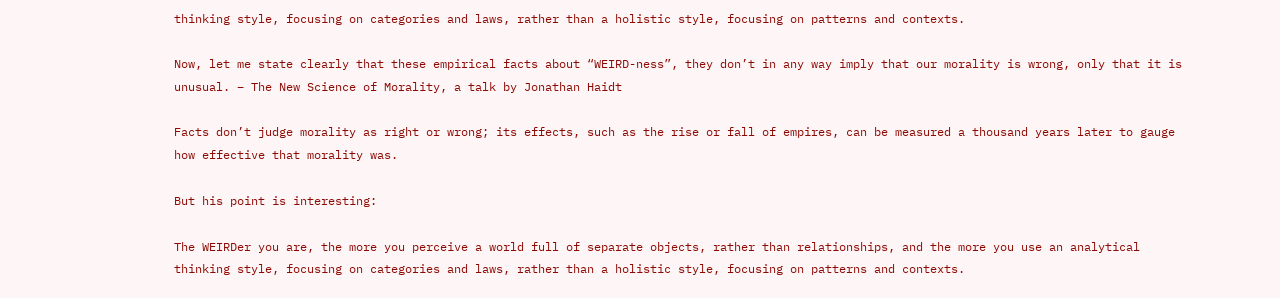thinking style, focusing on categories and laws, rather than a holistic style, focusing on patterns and contexts.

Now, let me state clearly that these empirical facts about “WEIRD-ness”, they don’t in any way imply that our morality is wrong, only that it is unusual. – The New Science of Morality, a talk by Jonathan Haidt

Facts don’t judge morality as right or wrong; its effects, such as the rise or fall of empires, can be measured a thousand years later to gauge how effective that morality was.

But his point is interesting:

The WEIRDer you are, the more you perceive a world full of separate objects, rather than relationships, and the more you use an analytical thinking style, focusing on categories and laws, rather than a holistic style, focusing on patterns and contexts.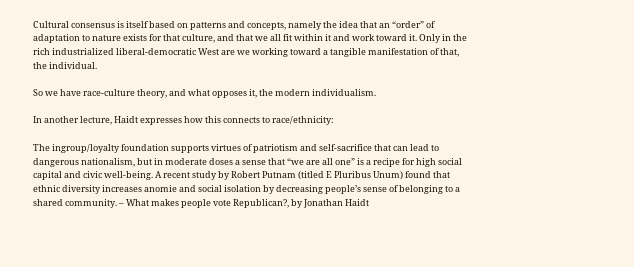Cultural consensus is itself based on patterns and concepts, namely the idea that an “order” of adaptation to nature exists for that culture, and that we all fit within it and work toward it. Only in the rich industrialized liberal-democratic West are we working toward a tangible manifestation of that, the individual.

So we have race-culture theory, and what opposes it, the modern individualism.

In another lecture, Haidt expresses how this connects to race/ethnicity:

The ingroup/loyalty foundation supports virtues of patriotism and self-sacrifice that can lead to dangerous nationalism, but in moderate doses a sense that “we are all one” is a recipe for high social capital and civic well-being. A recent study by Robert Putnam (titled E Pluribus Unum) found that ethnic diversity increases anomie and social isolation by decreasing people’s sense of belonging to a shared community. – What makes people vote Republican?, by Jonathan Haidt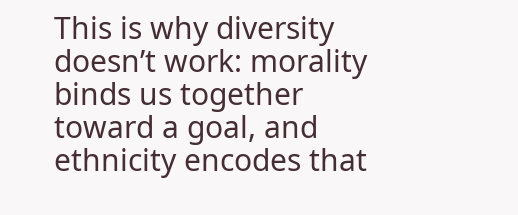This is why diversity doesn’t work: morality binds us together toward a goal, and ethnicity encodes that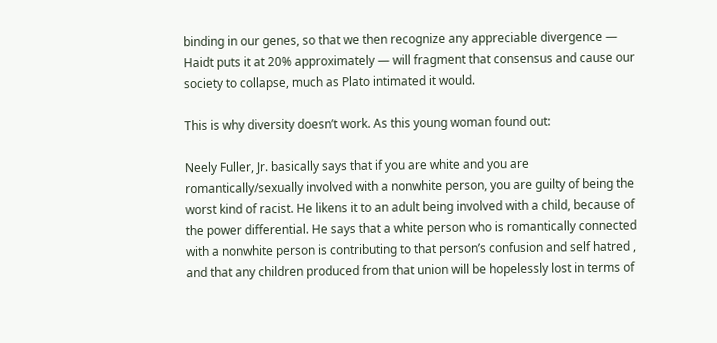binding in our genes, so that we then recognize any appreciable divergence — Haidt puts it at 20% approximately — will fragment that consensus and cause our society to collapse, much as Plato intimated it would.

This is why diversity doesn’t work. As this young woman found out:

Neely Fuller, Jr. basically says that if you are white and you are romantically/sexually involved with a nonwhite person, you are guilty of being the worst kind of racist. He likens it to an adult being involved with a child, because of the power differential. He says that a white person who is romantically connected with a nonwhite person is contributing to that person’s confusion and self hatred , and that any children produced from that union will be hopelessly lost in terms of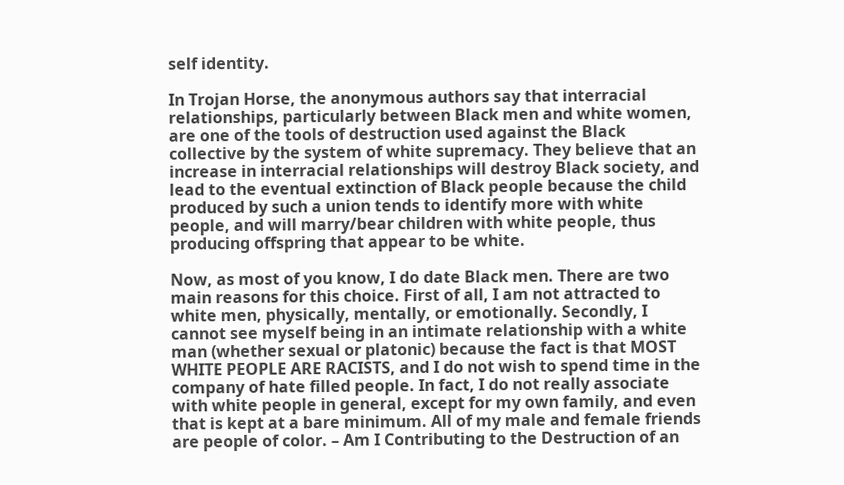self identity.

In Trojan Horse, the anonymous authors say that interracial relationships, particularly between Black men and white women, are one of the tools of destruction used against the Black collective by the system of white supremacy. They believe that an increase in interracial relationships will destroy Black society, and lead to the eventual extinction of Black people because the child produced by such a union tends to identify more with white people, and will marry/bear children with white people, thus producing offspring that appear to be white.

Now, as most of you know, I do date Black men. There are two main reasons for this choice. First of all, I am not attracted to white men, physically, mentally, or emotionally. Secondly, I cannot see myself being in an intimate relationship with a white man (whether sexual or platonic) because the fact is that MOST WHITE PEOPLE ARE RACISTS, and I do not wish to spend time in the company of hate filled people. In fact, I do not really associate with white people in general, except for my own family, and even that is kept at a bare minimum. All of my male and female friends are people of color. – Am I Contributing to the Destruction of an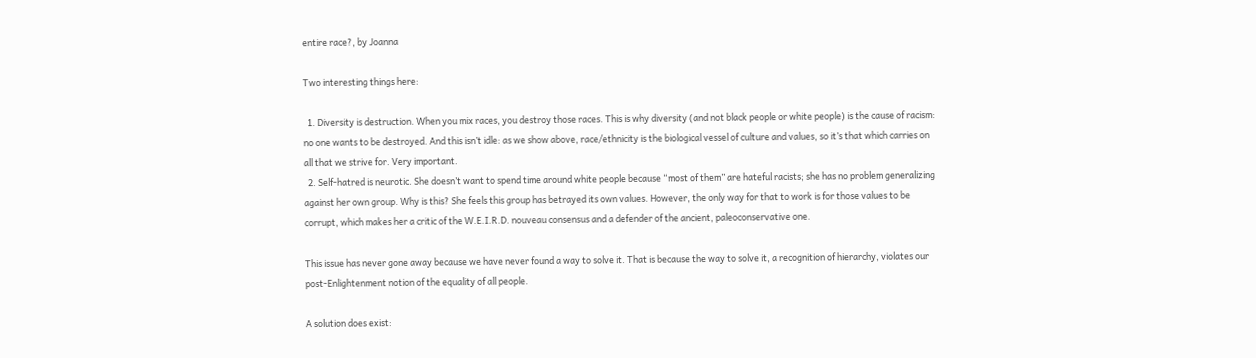entire race?, by Joanna

Two interesting things here:

  1. Diversity is destruction. When you mix races, you destroy those races. This is why diversity (and not black people or white people) is the cause of racism: no one wants to be destroyed. And this isn’t idle: as we show above, race/ethnicity is the biological vessel of culture and values, so it’s that which carries on all that we strive for. Very important.
  2. Self-hatred is neurotic. She doesn’t want to spend time around white people because “most of them” are hateful racists; she has no problem generalizing against her own group. Why is this? She feels this group has betrayed its own values. However, the only way for that to work is for those values to be corrupt, which makes her a critic of the W.E.I.R.D. nouveau consensus and a defender of the ancient, paleoconservative one.

This issue has never gone away because we have never found a way to solve it. That is because the way to solve it, a recognition of hierarchy, violates our post-Enlightenment notion of the equality of all people.

A solution does exist: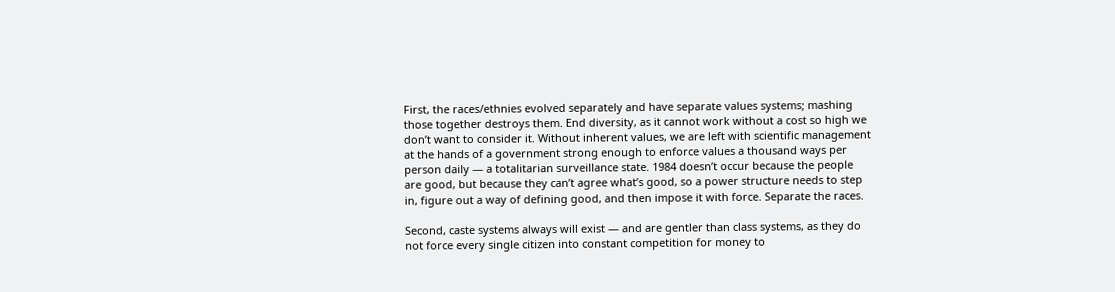First, the races/ethnies evolved separately and have separate values systems; mashing those together destroys them. End diversity, as it cannot work without a cost so high we don’t want to consider it. Without inherent values, we are left with scientific management at the hands of a government strong enough to enforce values a thousand ways per person daily — a totalitarian surveillance state. 1984 doesn’t occur because the people are good, but because they can’t agree what’s good, so a power structure needs to step in, figure out a way of defining good, and then impose it with force. Separate the races.

Second, caste systems always will exist — and are gentler than class systems, as they do not force every single citizen into constant competition for money to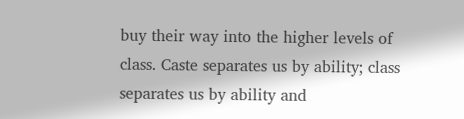buy their way into the higher levels of class. Caste separates us by ability; class separates us by ability and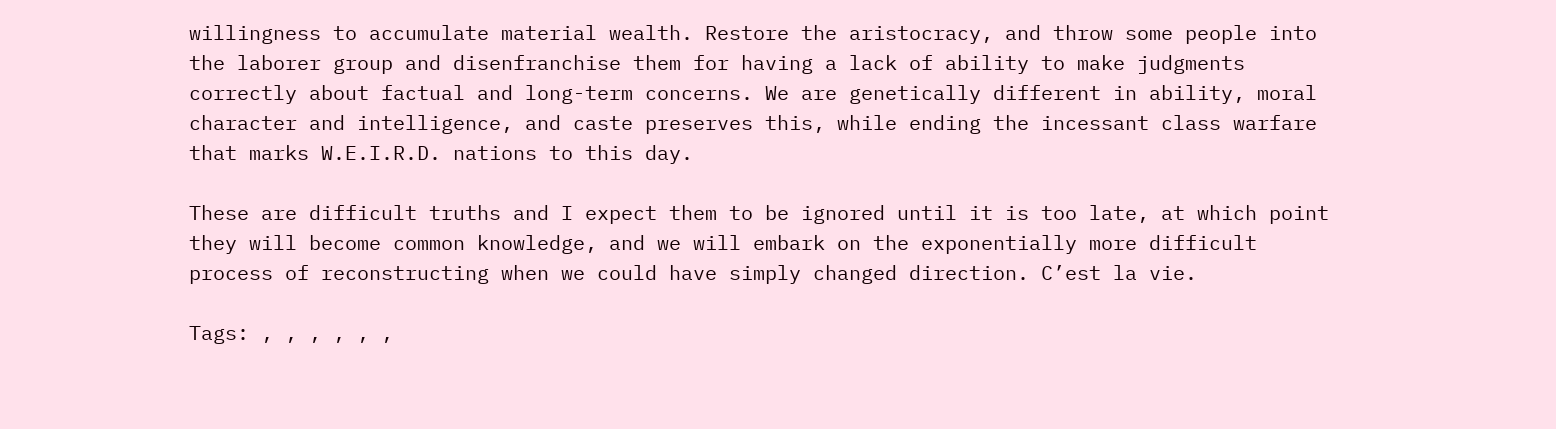willingness to accumulate material wealth. Restore the aristocracy, and throw some people into the laborer group and disenfranchise them for having a lack of ability to make judgments correctly about factual and long-term concerns. We are genetically different in ability, moral character and intelligence, and caste preserves this, while ending the incessant class warfare that marks W.E.I.R.D. nations to this day.

These are difficult truths and I expect them to be ignored until it is too late, at which point they will become common knowledge, and we will embark on the exponentially more difficult process of reconstructing when we could have simply changed direction. C’est la vie.

Tags: , , , , , ,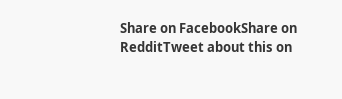Share on FacebookShare on RedditTweet about this on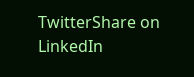TwitterShare on LinkedIn